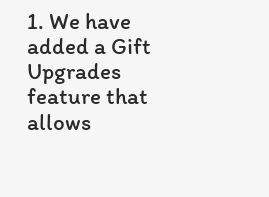1. We have added a Gift Upgrades feature that allows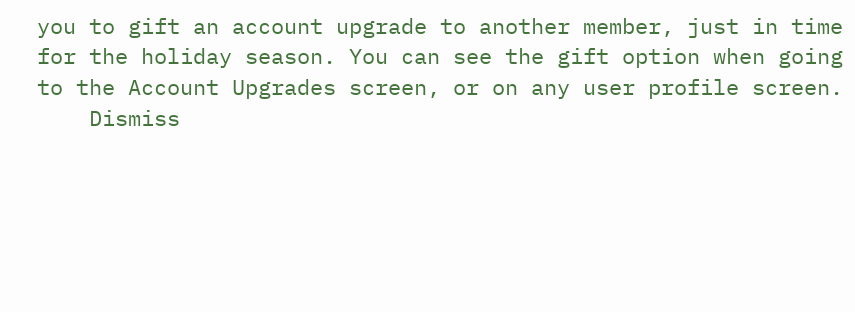you to gift an account upgrade to another member, just in time for the holiday season. You can see the gift option when going to the Account Upgrades screen, or on any user profile screen.
    Dismiss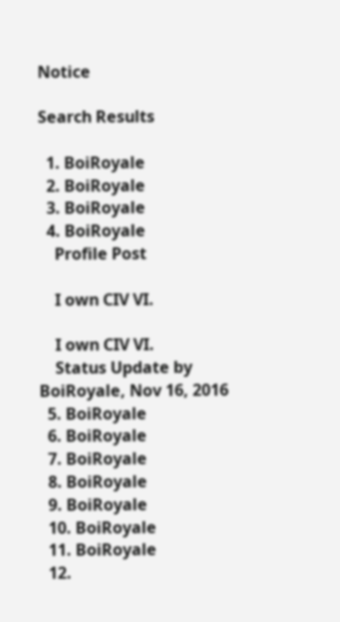Notice

Search Results

  1. BoiRoyale
  2. BoiRoyale
  3. BoiRoyale
  4. BoiRoyale
    Profile Post

    I own CIV VI.

    I own CIV VI.
    Status Update by BoiRoyale, Nov 16, 2016
  5. BoiRoyale
  6. BoiRoyale
  7. BoiRoyale
  8. BoiRoyale
  9. BoiRoyale
  10. BoiRoyale
  11. BoiRoyale
  12.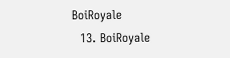BoiRoyale
  13. BoiRoyale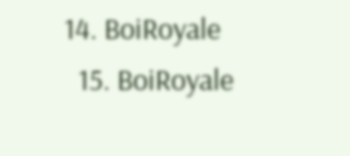14. BoiRoyale
  15. BoiRoyale